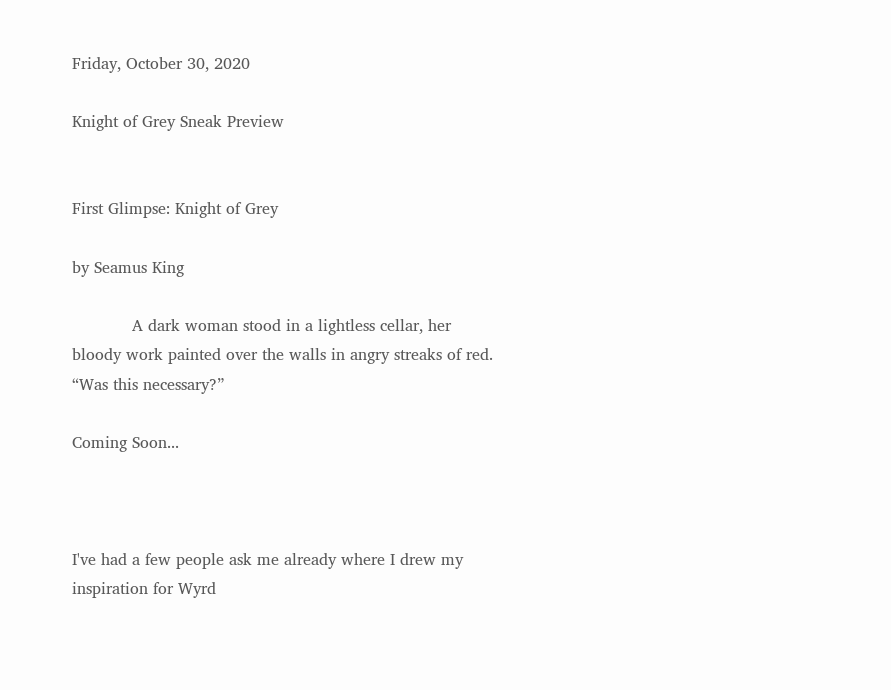Friday, October 30, 2020

Knight of Grey Sneak Preview


First Glimpse: Knight of Grey

by Seamus King

            A dark woman stood in a lightless cellar, her bloody work painted over the walls in angry streaks of red.  “Was this necessary?”

Coming Soon...



I've had a few people ask me already where I drew my inspiration for Wyrd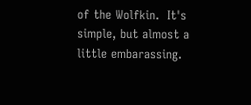of the Wolfkin.  It's simple, but almost a little embarassing.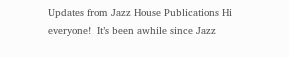Updates from Jazz House Publications Hi everyone!  It’s been awhile since Jazz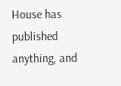House has published anything, and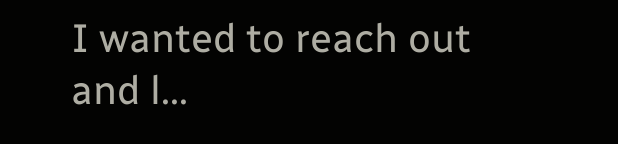I wanted to reach out and l...